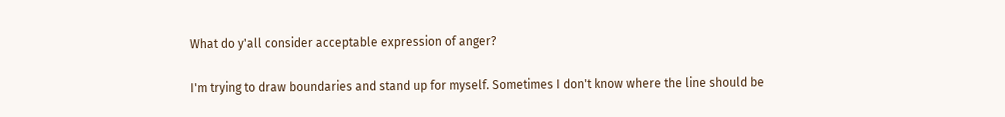What do y'all consider acceptable expression of anger?

I'm trying to draw boundaries and stand up for myself. Sometimes I don't know where the line should be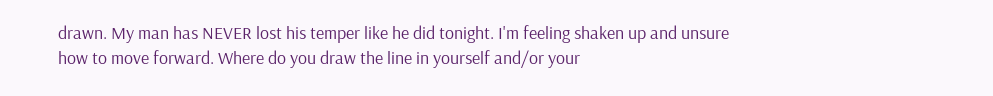drawn. My man has NEVER lost his temper like he did tonight. I'm feeling shaken up and unsure how to move forward. Where do you draw the line in yourself and/or your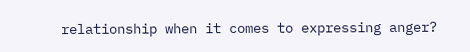relationship when it comes to expressing anger?